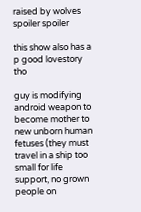raised by wolves spoiler spoiler

this show also has a p good lovestory tho

guy is modifying android weapon to become mother to new unborn human fetuses (they must travel in a ship too small for life support, no grown people on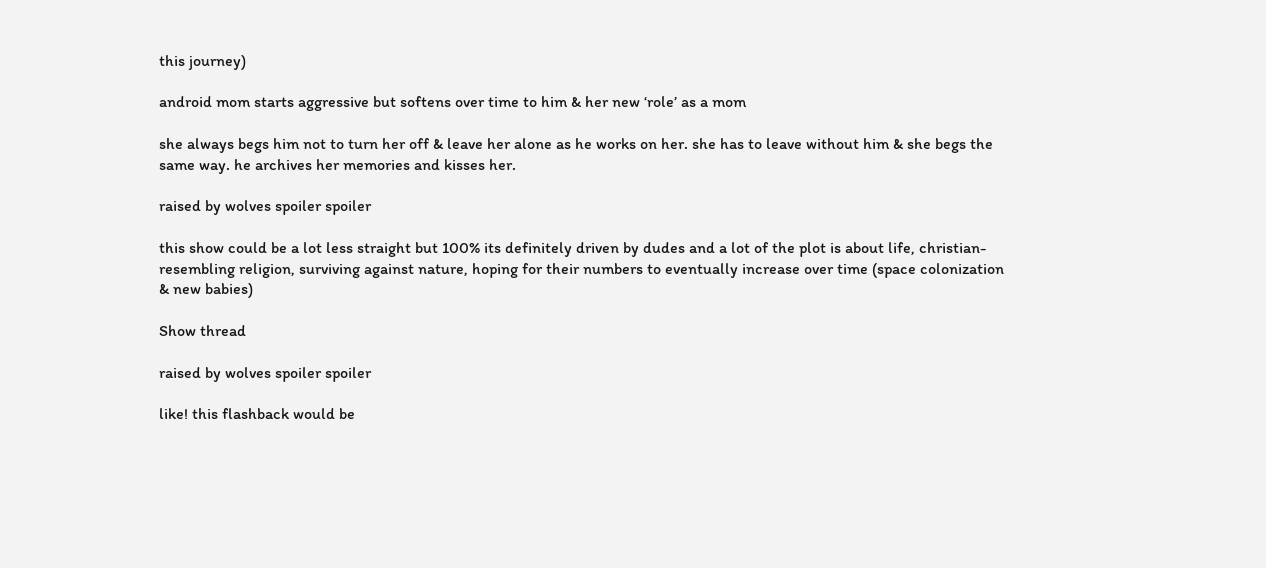this journey)

android mom starts aggressive but softens over time to him & her new ‘role’ as a mom

she always begs him not to turn her off & leave her alone as he works on her. she has to leave without him & she begs the same way. he archives her memories and kisses her.

raised by wolves spoiler spoiler

this show could be a lot less straight but 100% its definitely driven by dudes and a lot of the plot is about life, christian-resembling religion, surviving against nature, hoping for their numbers to eventually increase over time (space colonization & new babies)

Show thread

raised by wolves spoiler spoiler

like! this flashback would be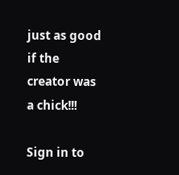just as good if the creator was a chick!!!

Sign in to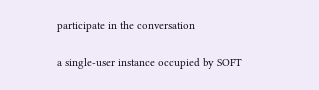participate in the conversation

a single-user instance occupied by SOFT